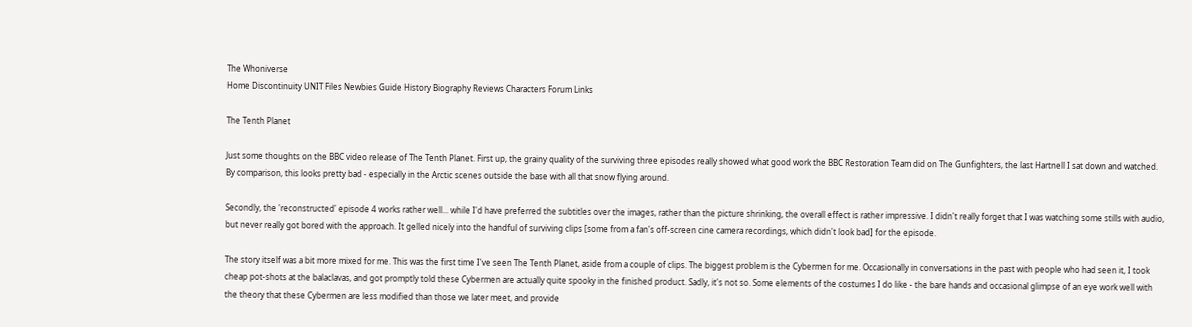The Whoniverse
Home Discontinuity UNIT Files Newbies Guide History Biography Reviews Characters Forum Links

The Tenth Planet

Just some thoughts on the BBC video release of The Tenth Planet. First up, the grainy quality of the surviving three episodes really showed what good work the BBC Restoration Team did on The Gunfighters, the last Hartnell I sat down and watched. By comparison, this looks pretty bad - especially in the Arctic scenes outside the base with all that snow flying around.

Secondly, the 'reconstructed' episode 4 works rather well... while I'd have preferred the subtitles over the images, rather than the picture shrinking, the overall effect is rather impressive. I didn't really forget that I was watching some stills with audio, but never really got bored with the approach. It gelled nicely into the handful of surviving clips [some from a fan's off-screen cine camera recordings, which didn't look bad] for the episode.

The story itself was a bit more mixed for me. This was the first time I've seen The Tenth Planet, aside from a couple of clips. The biggest problem is the Cybermen for me. Occasionally in conversations in the past with people who had seen it, I took cheap pot-shots at the balaclavas, and got promptly told these Cybermen are actually quite spooky in the finished product. Sadly, it's not so. Some elements of the costumes I do like - the bare hands and occasional glimpse of an eye work well with the theory that these Cybermen are less modified than those we later meet, and provide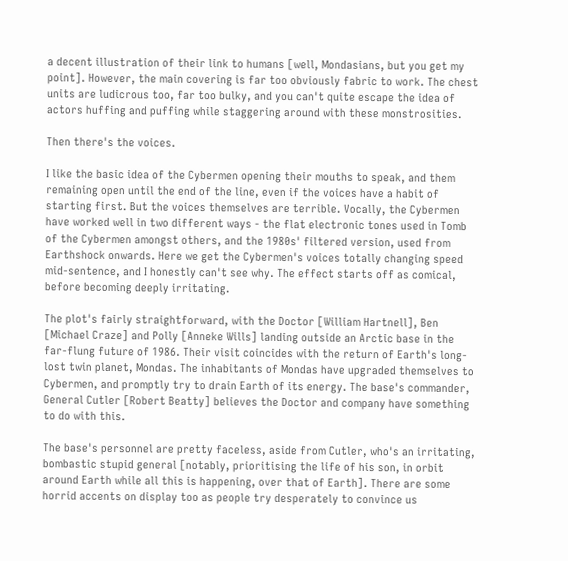a decent illustration of their link to humans [well, Mondasians, but you get my point]. However, the main covering is far too obviously fabric to work. The chest units are ludicrous too, far too bulky, and you can't quite escape the idea of actors huffing and puffing while staggering around with these monstrosities.

Then there's the voices.

I like the basic idea of the Cybermen opening their mouths to speak, and them remaining open until the end of the line, even if the voices have a habit of starting first. But the voices themselves are terrible. Vocally, the Cybermen have worked well in two different ways - the flat electronic tones used in Tomb of the Cybermen amongst others, and the 1980s' filtered version, used from Earthshock onwards. Here we get the Cybermen's voices totally changing speed mid-sentence, and I honestly can't see why. The effect starts off as comical, before becoming deeply irritating.

The plot's fairly straightforward, with the Doctor [William Hartnell], Ben [Michael Craze] and Polly [Anneke Wills] landing outside an Arctic base in the far-flung future of 1986. Their visit coincides with the return of Earth's long-lost twin planet, Mondas. The inhabitants of Mondas have upgraded themselves to Cybermen, and promptly try to drain Earth of its energy. The base's commander, General Cutler [Robert Beatty] believes the Doctor and company have something to do with this.

The base's personnel are pretty faceless, aside from Cutler, who's an irritating, bombastic stupid general [notably, prioritising the life of his son, in orbit around Earth while all this is happening, over that of Earth]. There are some horrid accents on display too as people try desperately to convince us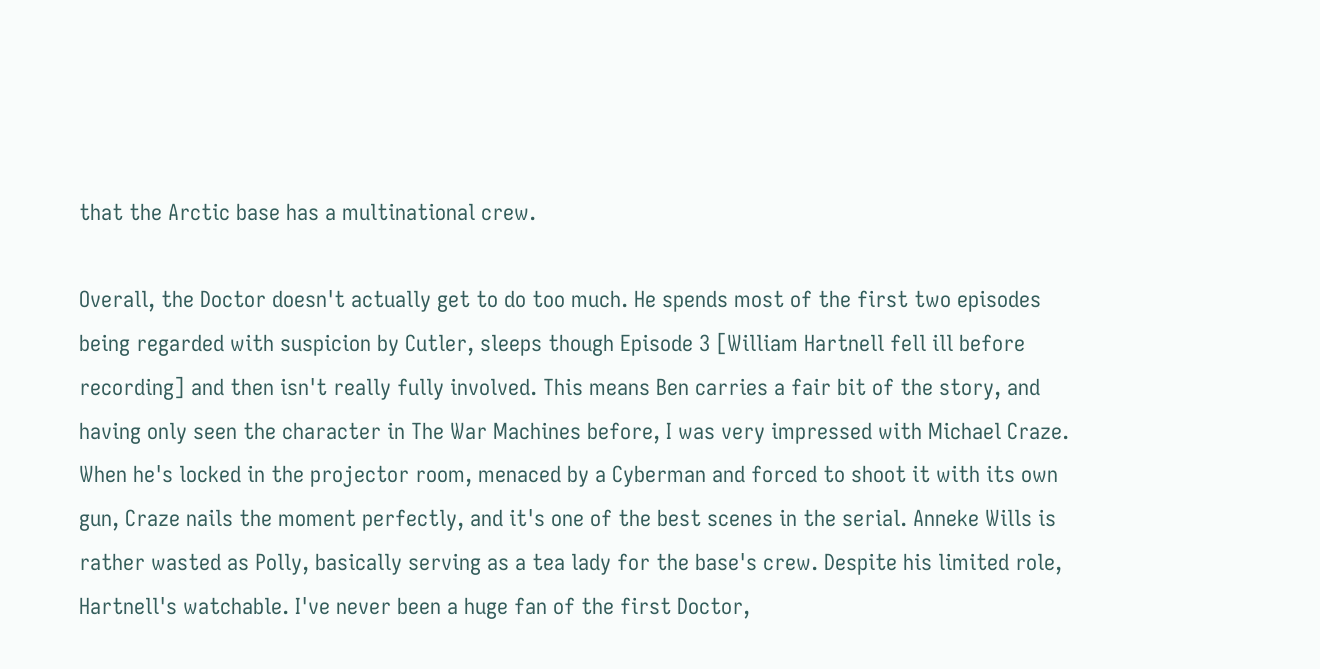that the Arctic base has a multinational crew.

Overall, the Doctor doesn't actually get to do too much. He spends most of the first two episodes being regarded with suspicion by Cutler, sleeps though Episode 3 [William Hartnell fell ill before recording] and then isn't really fully involved. This means Ben carries a fair bit of the story, and having only seen the character in The War Machines before, I was very impressed with Michael Craze. When he's locked in the projector room, menaced by a Cyberman and forced to shoot it with its own gun, Craze nails the moment perfectly, and it's one of the best scenes in the serial. Anneke Wills is rather wasted as Polly, basically serving as a tea lady for the base's crew. Despite his limited role, Hartnell's watchable. I've never been a huge fan of the first Doctor,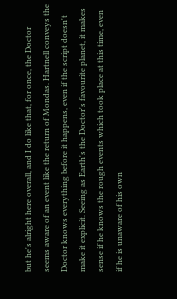but he's alright here overall, and I do like that, for once, the Doctor seems aware of an event like the return of Mondas. Hartnell conveys the Doctor knows everything before it happens, even if the script doesn't make it explicit. Seeing as Earth's the Doctor's favourite planet, it makes sense if he knows the rough events which took place at this time, even if he is unaware of his own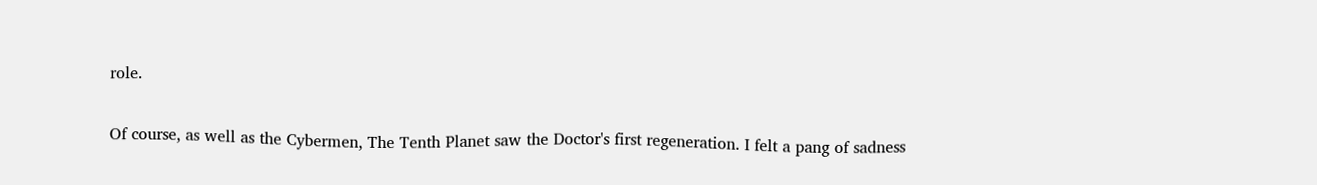role.

Of course, as well as the Cybermen, The Tenth Planet saw the Doctor's first regeneration. I felt a pang of sadness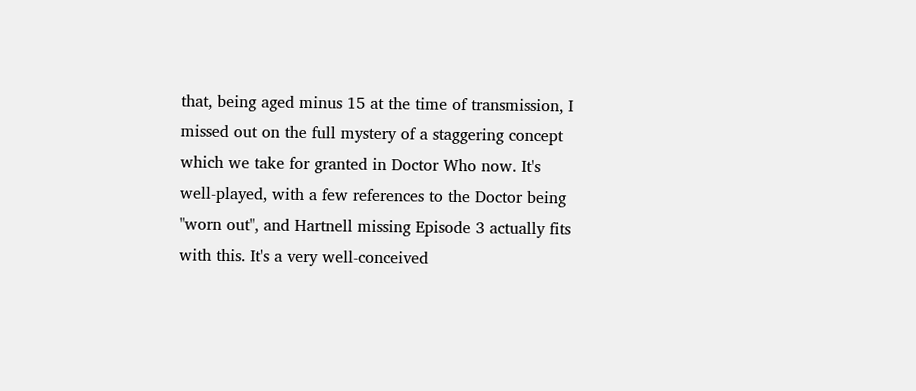that, being aged minus 15 at the time of transmission, I missed out on the full mystery of a staggering concept which we take for granted in Doctor Who now. It's well-played, with a few references to the Doctor being "worn out", and Hartnell missing Episode 3 actually fits with this. It's a very well-conceived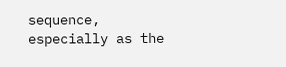sequence, especially as the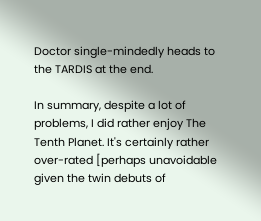Doctor single-mindedly heads to the TARDIS at the end.

In summary, despite a lot of problems, I did rather enjoy The Tenth Planet. It's certainly rather over-rated [perhaps unavoidable given the twin debuts of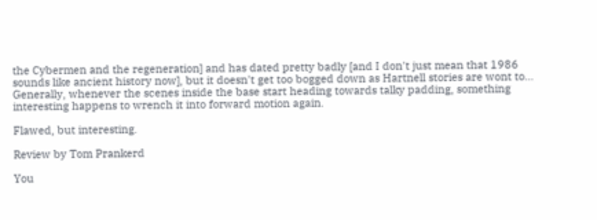the Cybermen and the regeneration] and has dated pretty badly [and I don't just mean that 1986 sounds like ancient history now], but it doesn't get too bogged down as Hartnell stories are wont to... Generally, whenever the scenes inside the base start heading towards talky padding, something interesting happens to wrench it into forward motion again.

Flawed, but interesting.

Review by Tom Prankerd

You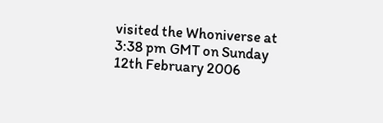visited the Whoniverse at 3:38 pm GMT on Sunday 12th February 2006